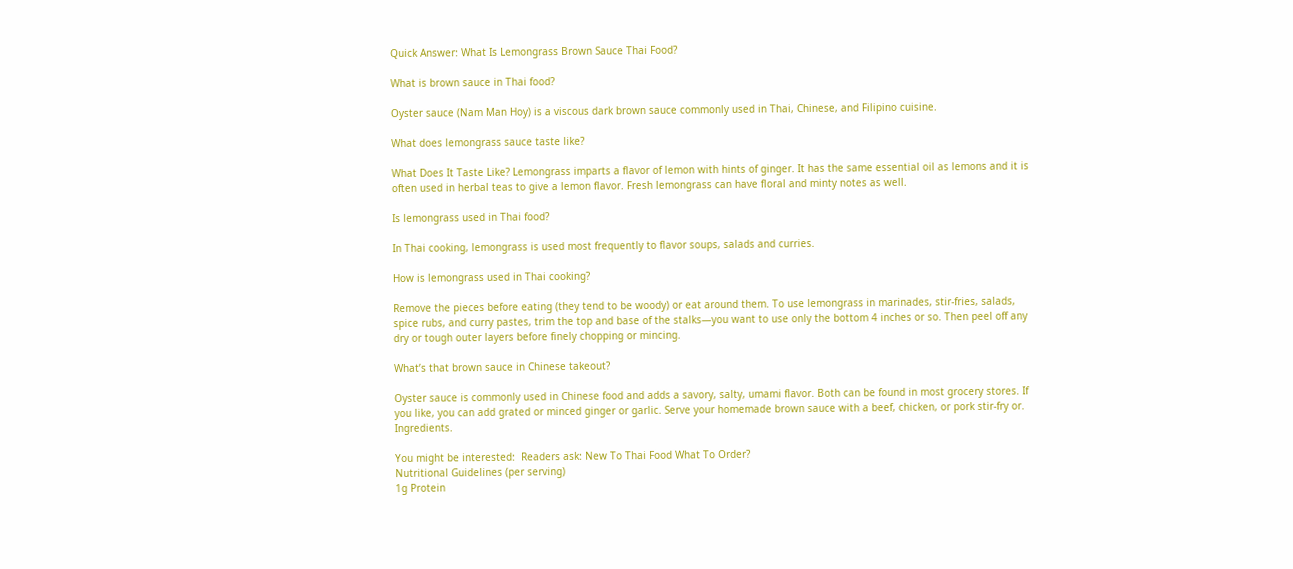Quick Answer: What Is Lemongrass Brown Sauce Thai Food?

What is brown sauce in Thai food?

Oyster sauce (Nam Man Hoy) is a viscous dark brown sauce commonly used in Thai, Chinese, and Filipino cuisine.

What does lemongrass sauce taste like?

What Does It Taste Like? Lemongrass imparts a flavor of lemon with hints of ginger. It has the same essential oil as lemons and it is often used in herbal teas to give a lemon flavor. Fresh lemongrass can have floral and minty notes as well.

Is lemongrass used in Thai food?

In Thai cooking, lemongrass is used most frequently to flavor soups, salads and curries.

How is lemongrass used in Thai cooking?

Remove the pieces before eating (they tend to be woody) or eat around them. To use lemongrass in marinades, stir-fries, salads, spice rubs, and curry pastes, trim the top and base of the stalks—you want to use only the bottom 4 inches or so. Then peel off any dry or tough outer layers before finely chopping or mincing.

What’s that brown sauce in Chinese takeout?

Oyster sauce is commonly used in Chinese food and adds a savory, salty, umami flavor. Both can be found in most grocery stores. If you like, you can add grated or minced ginger or garlic. Serve your homemade brown sauce with a beef, chicken, or pork stir-fry or. Ingredients.

You might be interested:  Readers ask: New To Thai Food What To Order?
Nutritional Guidelines (per serving)
1g Protein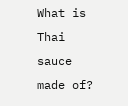What is Thai sauce made of?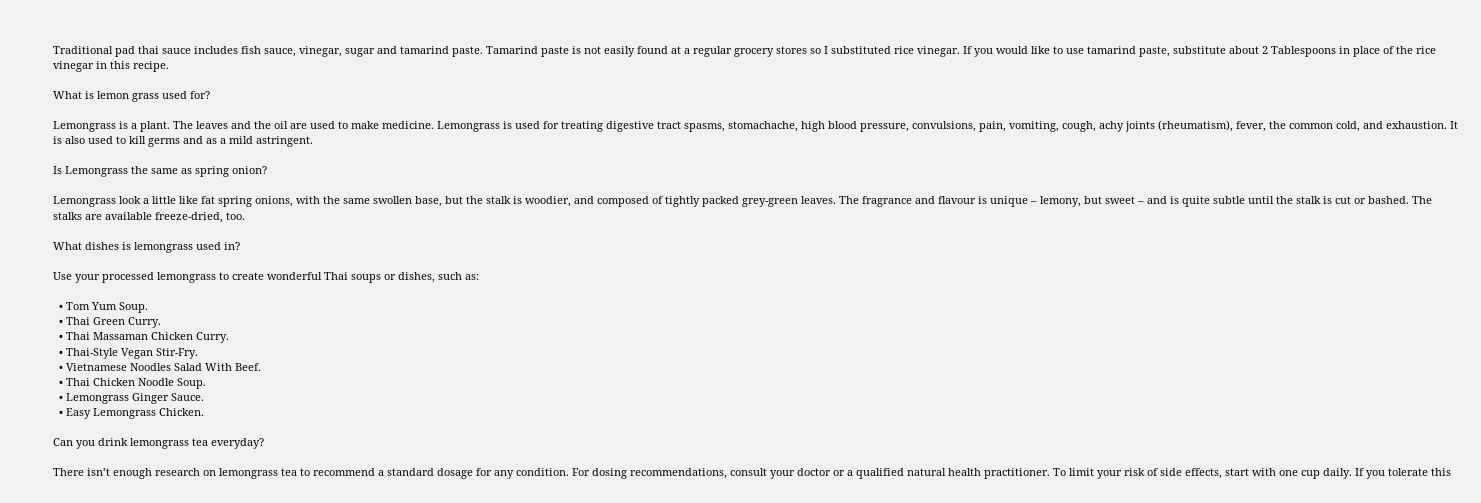Traditional pad thai sauce includes fish sauce, vinegar, sugar and tamarind paste. Tamarind paste is not easily found at a regular grocery stores so I substituted rice vinegar. If you would like to use tamarind paste, substitute about 2 Tablespoons in place of the rice vinegar in this recipe.

What is lemon grass used for?

Lemongrass is a plant. The leaves and the oil are used to make medicine. Lemongrass is used for treating digestive tract spasms, stomachache, high blood pressure, convulsions, pain, vomiting, cough, achy joints (rheumatism), fever, the common cold, and exhaustion. It is also used to kill germs and as a mild astringent.

Is Lemongrass the same as spring onion?

Lemongrass look a little like fat spring onions, with the same swollen base, but the stalk is woodier, and composed of tightly packed grey-green leaves. The fragrance and flavour is unique – lemony, but sweet – and is quite subtle until the stalk is cut or bashed. The stalks are available freeze-dried, too.

What dishes is lemongrass used in?

Use your processed lemongrass to create wonderful Thai soups or dishes, such as:

  • Tom Yum Soup.
  • Thai Green Curry.
  • Thai Massaman Chicken Curry.
  • Thai-Style Vegan Stir-Fry.
  • Vietnamese Noodles Salad With Beef.
  • Thai Chicken Noodle Soup.
  • Lemongrass Ginger Sauce.
  • Easy Lemongrass Chicken.

Can you drink lemongrass tea everyday?

There isn’t enough research on lemongrass tea to recommend a standard dosage for any condition. For dosing recommendations, consult your doctor or a qualified natural health practitioner. To limit your risk of side effects, start with one cup daily. If you tolerate this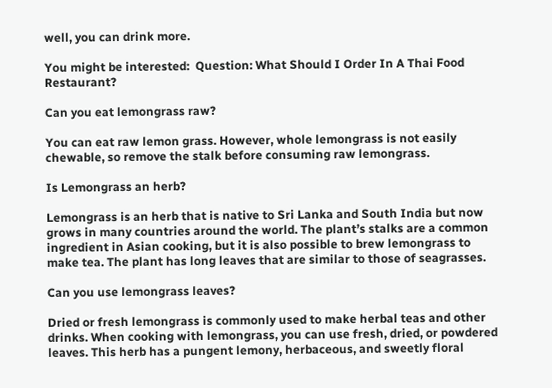well, you can drink more.

You might be interested:  Question: What Should I Order In A Thai Food Restaurant?

Can you eat lemongrass raw?

You can eat raw lemon grass. However, whole lemongrass is not easily chewable, so remove the stalk before consuming raw lemongrass.

Is Lemongrass an herb?

Lemongrass is an herb that is native to Sri Lanka and South India but now grows in many countries around the world. The plant’s stalks are a common ingredient in Asian cooking, but it is also possible to brew lemongrass to make tea. The plant has long leaves that are similar to those of seagrasses.

Can you use lemongrass leaves?

Dried or fresh lemongrass is commonly used to make herbal teas and other drinks. When cooking with lemongrass, you can use fresh, dried, or powdered leaves. This herb has a pungent lemony, herbaceous, and sweetly floral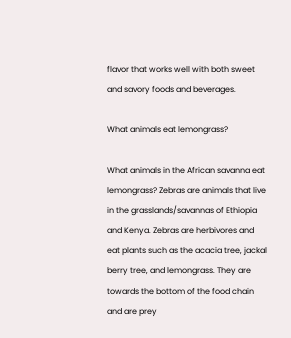flavor that works well with both sweet and savory foods and beverages.

What animals eat lemongrass?

What animals in the African savanna eat lemongrass? Zebras are animals that live in the grasslands/savannas of Ethiopia and Kenya. Zebras are herbivores and eat plants such as the acacia tree, jackal berry tree, and lemongrass. They are towards the bottom of the food chain and are prey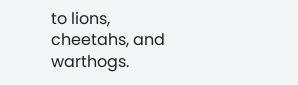to lions, cheetahs, and warthogs.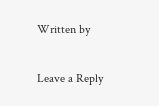Written by

Leave a Reply